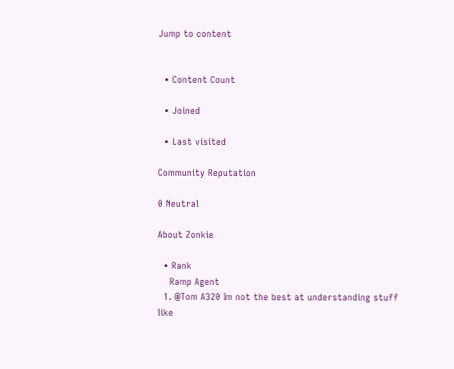Jump to content


  • Content Count

  • Joined

  • Last visited

Community Reputation

0 Neutral

About Zonkie

  • Rank
    Ramp Agent
  1. @Tom A320 Im not the best at understanding stuff like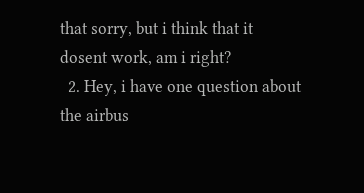that sorry, but i think that it dosent work, am i right?
  2. Hey, i have one question about the airbus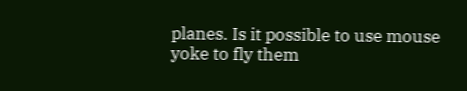planes. Is it possible to use mouse yoke to fly them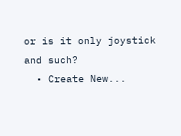or is it only joystick and such?
  • Create New...